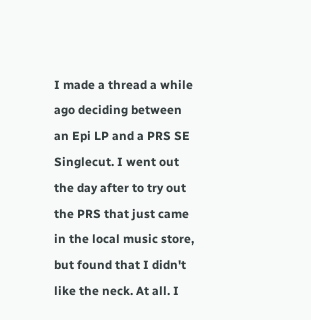I made a thread a while ago deciding between an Epi LP and a PRS SE Singlecut. I went out the day after to try out the PRS that just came in the local music store, but found that I didn't like the neck. At all. I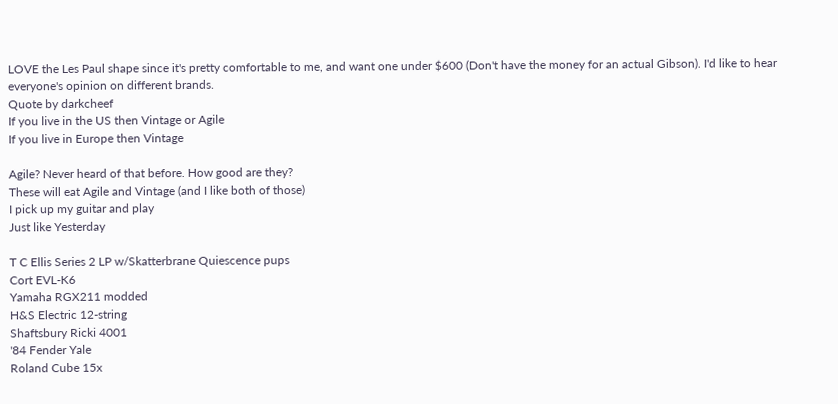LOVE the Les Paul shape since it's pretty comfortable to me, and want one under $600 (Don't have the money for an actual Gibson). I'd like to hear everyone's opinion on different brands.
Quote by darkcheef
If you live in the US then Vintage or Agile
If you live in Europe then Vintage

Agile? Never heard of that before. How good are they?
These will eat Agile and Vintage (and I like both of those)
I pick up my guitar and play
Just like Yesterday

T C Ellis Series 2 LP w/Skatterbrane Quiescence pups
Cort EVL-K6
Yamaha RGX211 modded
H&S Electric 12-string
Shaftsbury Ricki 4001
'84 Fender Yale
Roland Cube 15x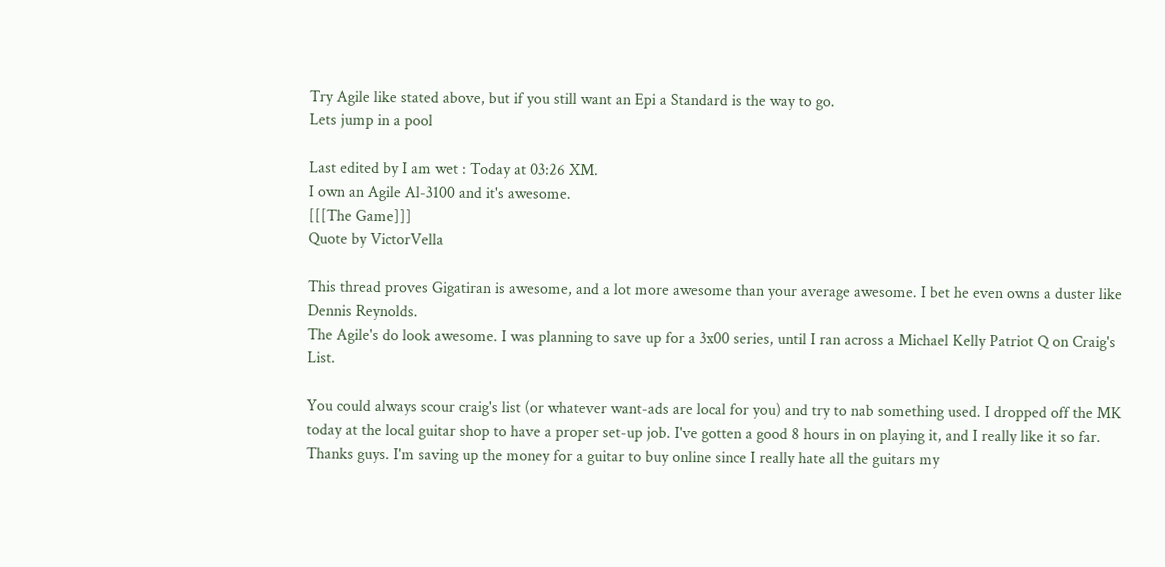Try Agile like stated above, but if you still want an Epi a Standard is the way to go.
Lets jump in a pool

Last edited by I am wet : Today at 03:26 XM.
I own an Agile Al-3100 and it's awesome.
[[[The Game]]]
Quote by VictorVella

This thread proves Gigatiran is awesome, and a lot more awesome than your average awesome. I bet he even owns a duster like Dennis Reynolds.
The Agile's do look awesome. I was planning to save up for a 3x00 series, until I ran across a Michael Kelly Patriot Q on Craig's List.

You could always scour craig's list (or whatever want-ads are local for you) and try to nab something used. I dropped off the MK today at the local guitar shop to have a proper set-up job. I've gotten a good 8 hours in on playing it, and I really like it so far.
Thanks guys. I'm saving up the money for a guitar to buy online since I really hate all the guitars my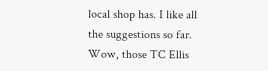local shop has. I like all the suggestions so far.
Wow, those TC Ellis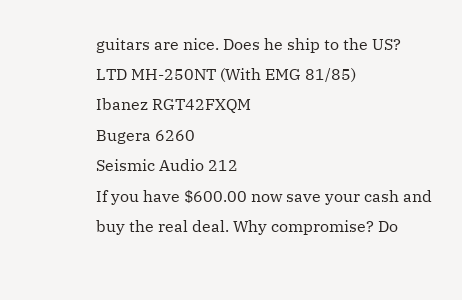guitars are nice. Does he ship to the US?
LTD MH-250NT (With EMG 81/85)
Ibanez RGT42FXQM
Bugera 6260
Seismic Audio 212
If you have $600.00 now save your cash and buy the real deal. Why compromise? Do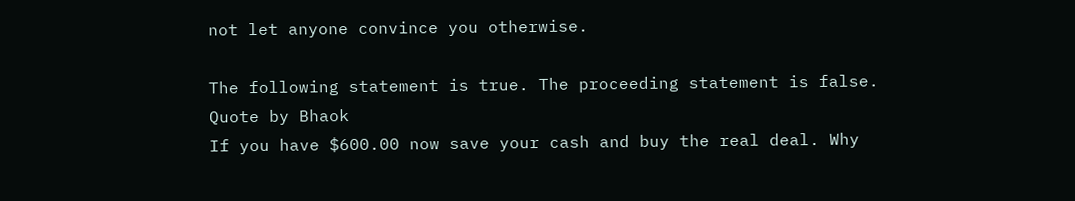not let anyone convince you otherwise.

The following statement is true. The proceeding statement is false.
Quote by Bhaok
If you have $600.00 now save your cash and buy the real deal. Why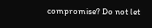compromise? Do not let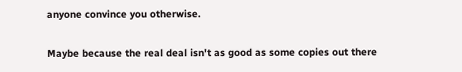anyone convince you otherwise.

Maybe because the real deal isn't as good as some copies out there